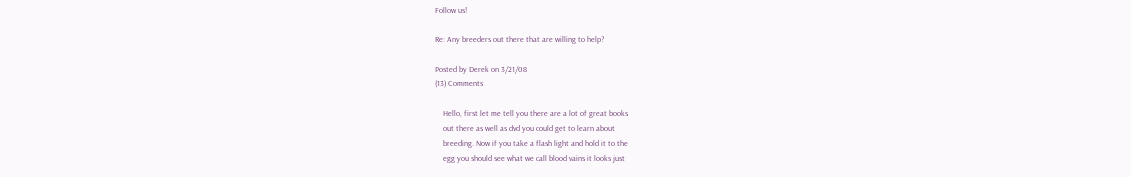Follow us!

Re: Any breeders out there that are willing to help?

Posted by Derek on 3/21/08
(13) Comments

    Hello, first let me tell you there are a lot of great books
    out there as well as dvd you could get to learn about
    breeding. Now if you take a flash light and hold it to the
    egg you should see what we call blood vains it looks just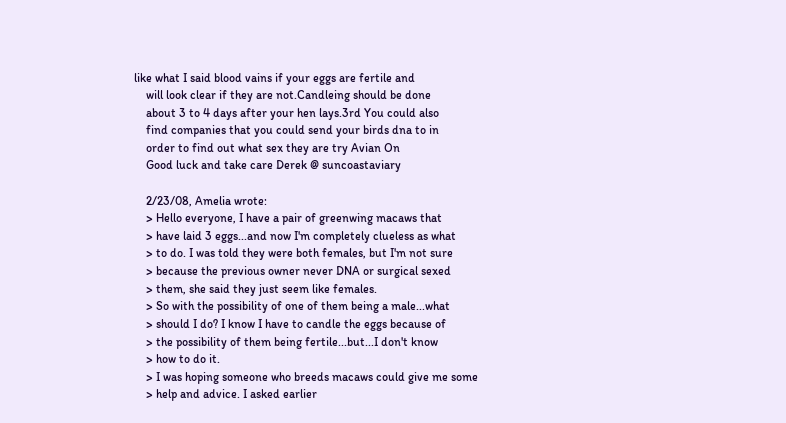like what I said blood vains if your eggs are fertile and
    will look clear if they are not.Candleing should be done
    about 3 to 4 days after your hen lays.3rd You could also
    find companies that you could send your birds dna to in
    order to find out what sex they are try Avian On
    Good luck and take care Derek @ suncoastaviary

    2/23/08, Amelia wrote:
    > Hello everyone, I have a pair of greenwing macaws that
    > have laid 3 eggs...and now I'm completely clueless as what
    > to do. I was told they were both females, but I'm not sure
    > because the previous owner never DNA or surgical sexed
    > them, she said they just seem like females.
    > So with the possibility of one of them being a male...what
    > should I do? I know I have to candle the eggs because of
    > the possibility of them being fertile...but...I don't know
    > how to do it.
    > I was hoping someone who breeds macaws could give me some
    > help and advice. I asked earlier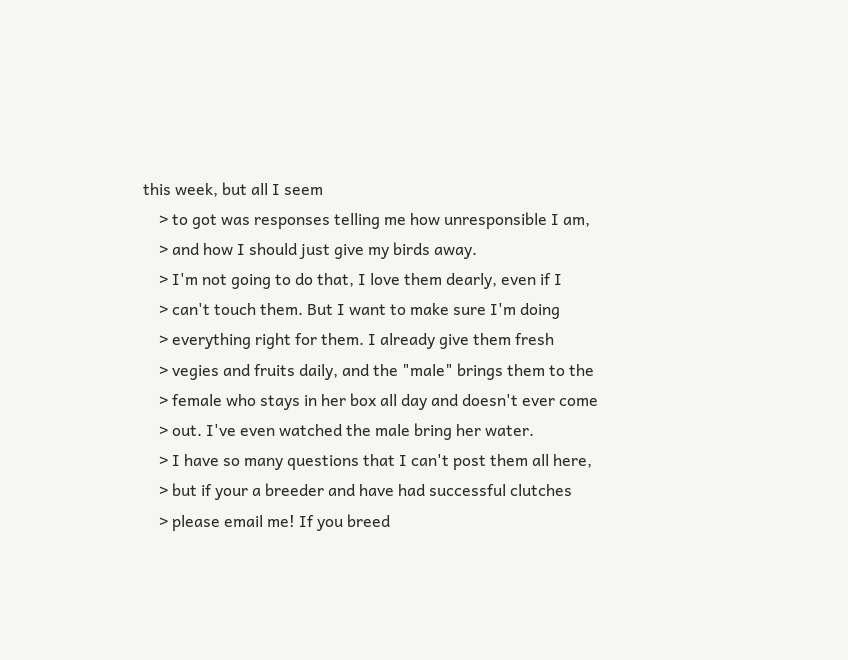this week, but all I seem
    > to got was responses telling me how unresponsible I am,
    > and how I should just give my birds away.
    > I'm not going to do that, I love them dearly, even if I
    > can't touch them. But I want to make sure I'm doing
    > everything right for them. I already give them fresh
    > vegies and fruits daily, and the "male" brings them to the
    > female who stays in her box all day and doesn't ever come
    > out. I've even watched the male bring her water.
    > I have so many questions that I can't post them all here,
    > but if your a breeder and have had successful clutches
    > please email me! If you breed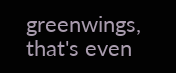greenwings, that's even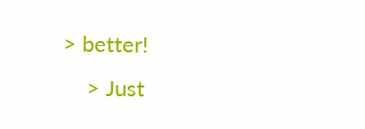> better!
    > Just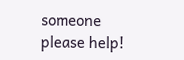someone please help!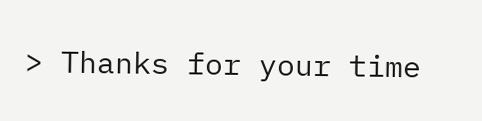> Thanks for your time